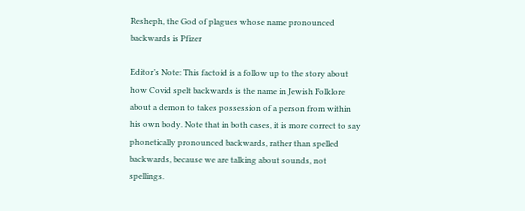Resheph, the God of plagues whose name pronounced backwards is Pfizer

Editor’s Note: This factoid is a follow up to the story about how Covid spelt backwards is the name in Jewish Folklore about a demon to takes possession of a person from within his own body. Note that in both cases, it is more correct to say phonetically pronounced backwards, rather than spelled backwards, because we are talking about sounds, not spellings.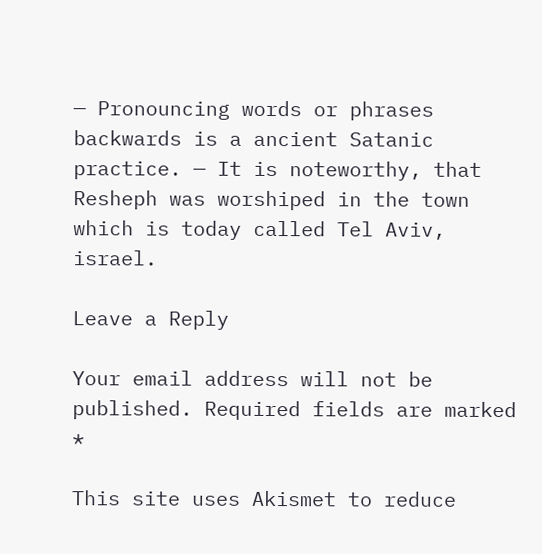— Pronouncing words or phrases backwards is a ancient Satanic practice. — It is noteworthy, that Resheph was worshiped in the town which is today called Tel Aviv, israel.

Leave a Reply

Your email address will not be published. Required fields are marked *

This site uses Akismet to reduce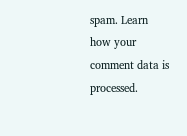spam. Learn how your comment data is processed.